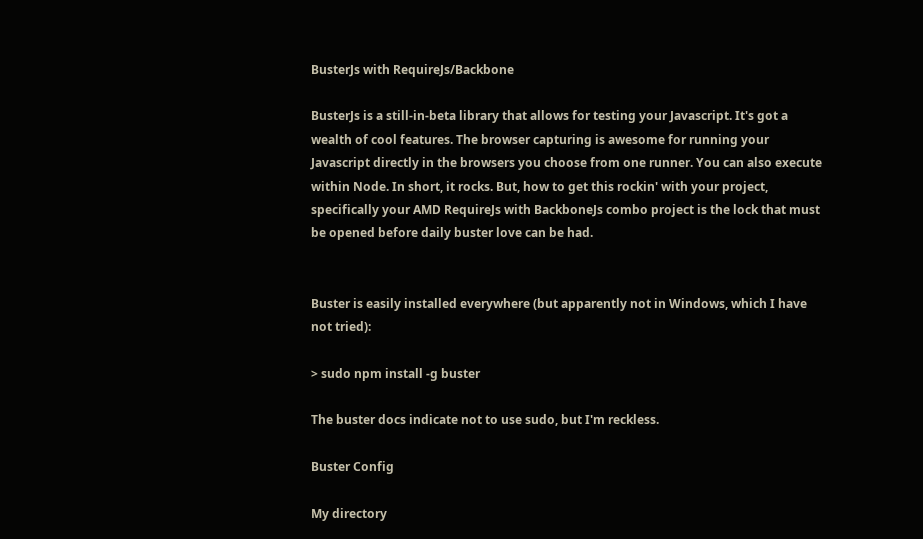BusterJs with RequireJs/Backbone

BusterJs is a still-in-beta library that allows for testing your Javascript. It's got a wealth of cool features. The browser capturing is awesome for running your Javascript directly in the browsers you choose from one runner. You can also execute within Node. In short, it rocks. But, how to get this rockin' with your project, specifically your AMD RequireJs with BackboneJs combo project is the lock that must be opened before daily buster love can be had.


Buster is easily installed everywhere (but apparently not in Windows, which I have not tried):

> sudo npm install -g buster

The buster docs indicate not to use sudo, but I'm reckless.

Buster Config

My directory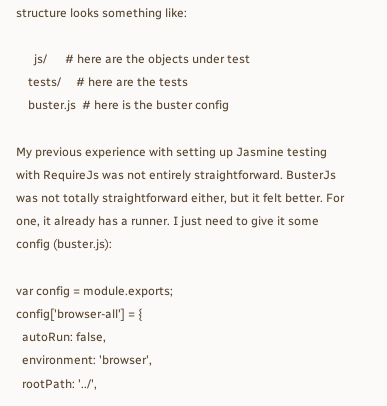structure looks something like:

      js/      # here are the objects under test
    tests/     # here are the tests
    buster.js  # here is the buster config

My previous experience with setting up Jasmine testing with RequireJs was not entirely straightforward. BusterJs was not totally straightforward either, but it felt better. For one, it already has a runner. I just need to give it some config (buster.js):

var config = module.exports;
config['browser-all'] = {
  autoRun: false,
  environment: 'browser',
  rootPath: '../',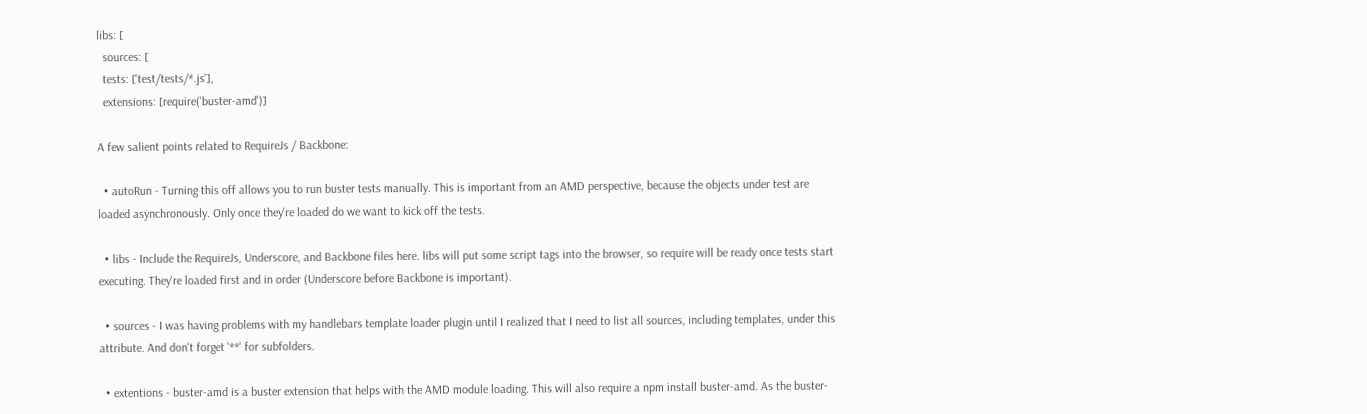libs: [
  sources: [
  tests: ['test/tests/*.js'],
  extensions: [require('buster-amd')]

A few salient points related to RequireJs / Backbone:

  • autoRun - Turning this off allows you to run buster tests manually. This is important from an AMD perspective, because the objects under test are loaded asynchronously. Only once they're loaded do we want to kick off the tests.

  • libs - Include the RequireJs, Underscore, and Backbone files here. libs will put some script tags into the browser, so require will be ready once tests start executing. They're loaded first and in order (Underscore before Backbone is important).

  • sources - I was having problems with my handlebars template loader plugin until I realized that I need to list all sources, including templates, under this attribute. And don't forget '**' for subfolders.

  • extentions - buster-amd is a buster extension that helps with the AMD module loading. This will also require a npm install buster-amd. As the buster-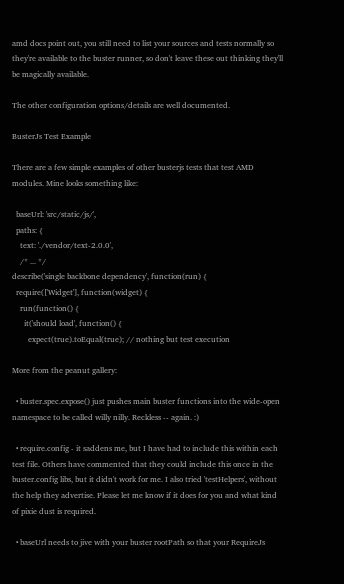amd docs point out, you still need to list your sources and tests normally so they're available to the buster runner, so don't leave these out thinking they'll be magically available.

The other configuration options/details are well documented.

BusterJs Test Example

There are a few simple examples of other busterjs tests that test AMD modules. Mine looks something like:

  baseUrl: 'src/static/js/',
  paths: {
    text: './vendor/text-2.0.0',
    /* ... */
describe('single backbone dependency', function(run) {
  require(['Widget'], function(widget) {
    run(function() {
      it('should load', function() {
        expect(true).toEqual(true); // nothing but test execution

More from the peanut gallery:

  • buster.spec.expose() just pushes main buster functions into the wide-open namespace to be called willy nilly. Reckless -- again. :)

  • require.config - it saddens me, but I have had to include this within each test file. Others have commented that they could include this once in the buster.config libs, but it didn't work for me. I also tried 'testHelpers', without the help they advertise. Please let me know if it does for you and what kind of pixie dust is required.

  • baseUrl needs to jive with your buster rootPath so that your RequireJs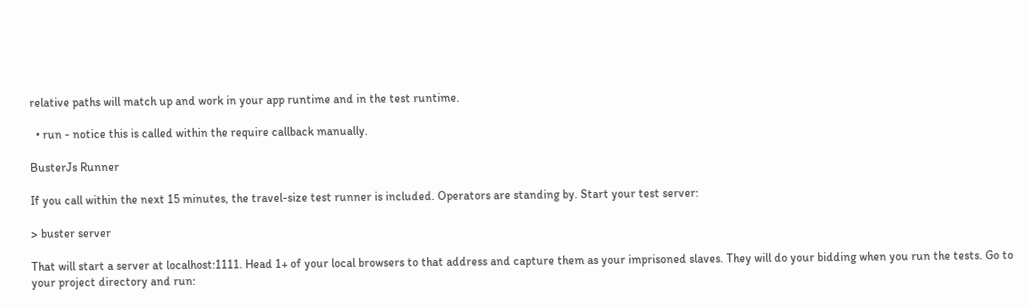relative paths will match up and work in your app runtime and in the test runtime.

  • run - notice this is called within the require callback manually.

BusterJs Runner

If you call within the next 15 minutes, the travel-size test runner is included. Operators are standing by. Start your test server:

> buster server

That will start a server at localhost:1111. Head 1+ of your local browsers to that address and capture them as your imprisoned slaves. They will do your bidding when you run the tests. Go to your project directory and run: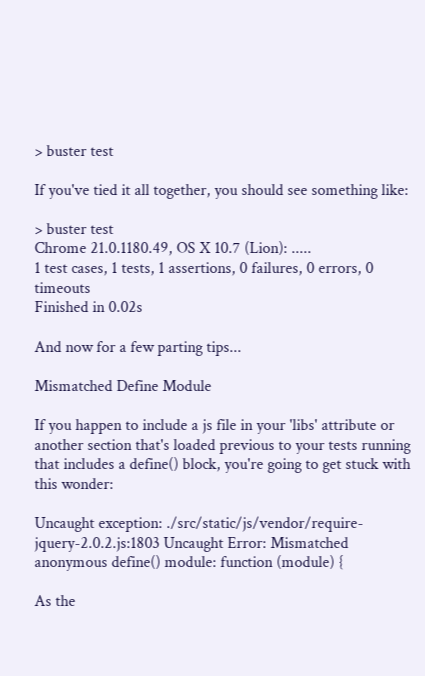> buster test

If you've tied it all together, you should see something like:

> buster test
Chrome 21.0.1180.49, OS X 10.7 (Lion): .....
1 test cases, 1 tests, 1 assertions, 0 failures, 0 errors, 0 timeouts
Finished in 0.02s

And now for a few parting tips...

Mismatched Define Module

If you happen to include a js file in your 'libs' attribute or another section that's loaded previous to your tests running that includes a define() block, you're going to get stuck with this wonder:

Uncaught exception: ./src/static/js/vendor/require-jquery-2.0.2.js:1803 Uncaught Error: Mismatched anonymous define() module: function (module) {

As the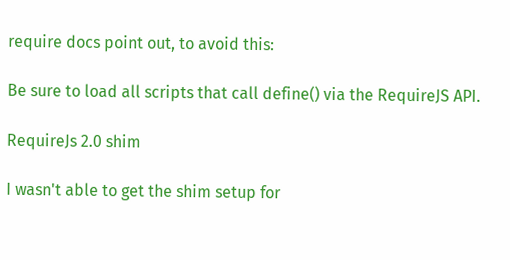require docs point out, to avoid this:

Be sure to load all scripts that call define() via the RequireJS API.

RequireJs 2.0 shim

I wasn't able to get the shim setup for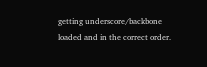getting underscore/backbone loaded and in the correct order.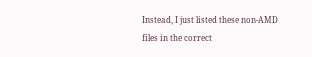Instead, I just listed these non-AMD files in the correct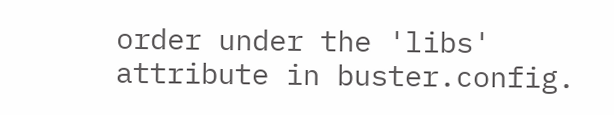order under the 'libs' attribute in buster.config.